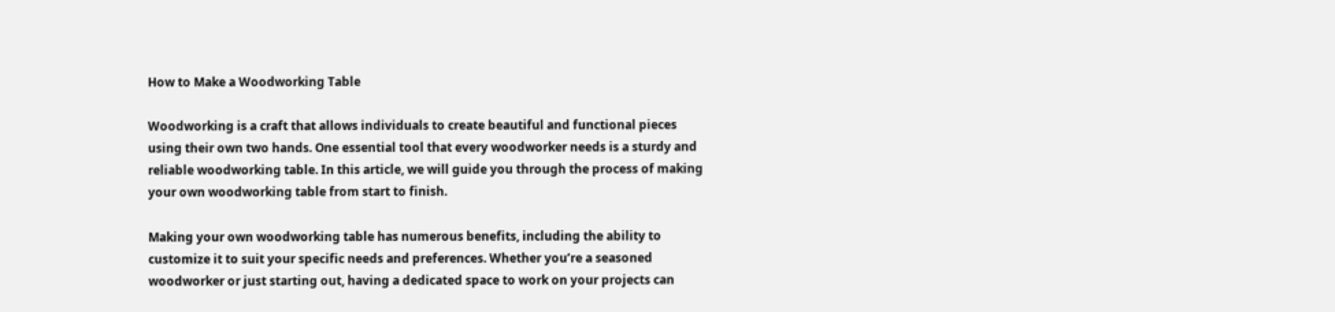How to Make a Woodworking Table

Woodworking is a craft that allows individuals to create beautiful and functional pieces using their own two hands. One essential tool that every woodworker needs is a sturdy and reliable woodworking table. In this article, we will guide you through the process of making your own woodworking table from start to finish.

Making your own woodworking table has numerous benefits, including the ability to customize it to suit your specific needs and preferences. Whether you’re a seasoned woodworker or just starting out, having a dedicated space to work on your projects can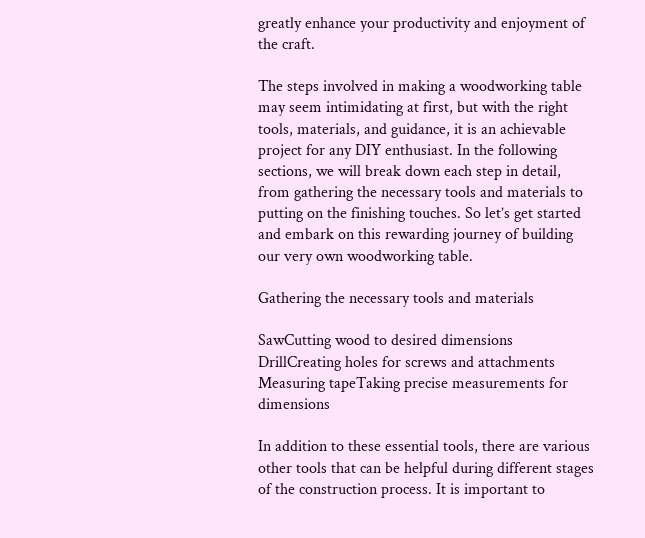greatly enhance your productivity and enjoyment of the craft.

The steps involved in making a woodworking table may seem intimidating at first, but with the right tools, materials, and guidance, it is an achievable project for any DIY enthusiast. In the following sections, we will break down each step in detail, from gathering the necessary tools and materials to putting on the finishing touches. So let’s get started and embark on this rewarding journey of building our very own woodworking table.

Gathering the necessary tools and materials

SawCutting wood to desired dimensions
DrillCreating holes for screws and attachments
Measuring tapeTaking precise measurements for dimensions

In addition to these essential tools, there are various other tools that can be helpful during different stages of the construction process. It is important to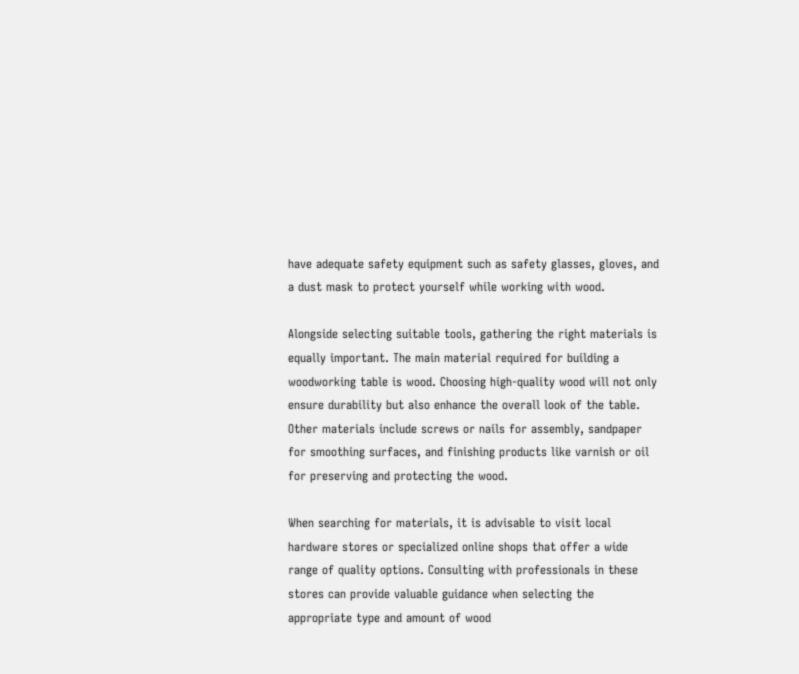have adequate safety equipment such as safety glasses, gloves, and a dust mask to protect yourself while working with wood.

Alongside selecting suitable tools, gathering the right materials is equally important. The main material required for building a woodworking table is wood. Choosing high-quality wood will not only ensure durability but also enhance the overall look of the table. Other materials include screws or nails for assembly, sandpaper for smoothing surfaces, and finishing products like varnish or oil for preserving and protecting the wood.

When searching for materials, it is advisable to visit local hardware stores or specialized online shops that offer a wide range of quality options. Consulting with professionals in these stores can provide valuable guidance when selecting the appropriate type and amount of wood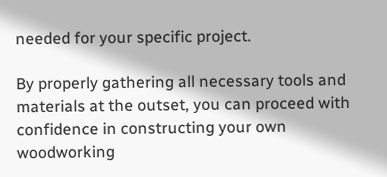needed for your specific project.

By properly gathering all necessary tools and materials at the outset, you can proceed with confidence in constructing your own woodworking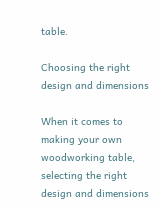table.

Choosing the right design and dimensions

When it comes to making your own woodworking table, selecting the right design and dimensions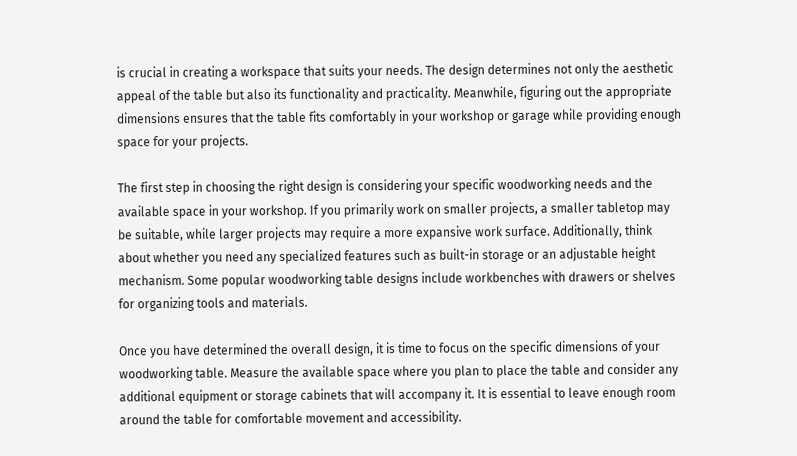is crucial in creating a workspace that suits your needs. The design determines not only the aesthetic appeal of the table but also its functionality and practicality. Meanwhile, figuring out the appropriate dimensions ensures that the table fits comfortably in your workshop or garage while providing enough space for your projects.

The first step in choosing the right design is considering your specific woodworking needs and the available space in your workshop. If you primarily work on smaller projects, a smaller tabletop may be suitable, while larger projects may require a more expansive work surface. Additionally, think about whether you need any specialized features such as built-in storage or an adjustable height mechanism. Some popular woodworking table designs include workbenches with drawers or shelves for organizing tools and materials.

Once you have determined the overall design, it is time to focus on the specific dimensions of your woodworking table. Measure the available space where you plan to place the table and consider any additional equipment or storage cabinets that will accompany it. It is essential to leave enough room around the table for comfortable movement and accessibility.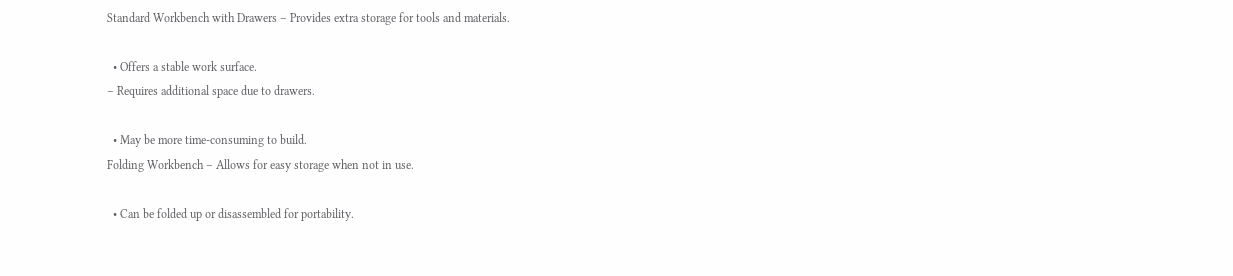Standard Workbench with Drawers – Provides extra storage for tools and materials.

  • Offers a stable work surface.
– Requires additional space due to drawers.

  • May be more time-consuming to build.
Folding Workbench – Allows for easy storage when not in use.

  • Can be folded up or disassembled for portability.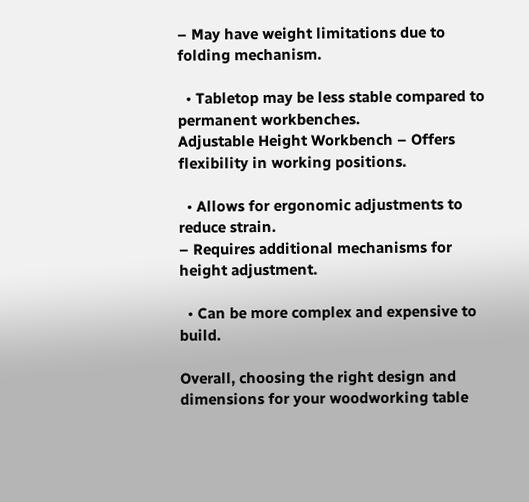– May have weight limitations due to folding mechanism.

  • Tabletop may be less stable compared to permanent workbenches.
Adjustable Height Workbench – Offers flexibility in working positions.

  • Allows for ergonomic adjustments to reduce strain.
– Requires additional mechanisms for height adjustment.

  • Can be more complex and expensive to build.

Overall, choosing the right design and dimensions for your woodworking table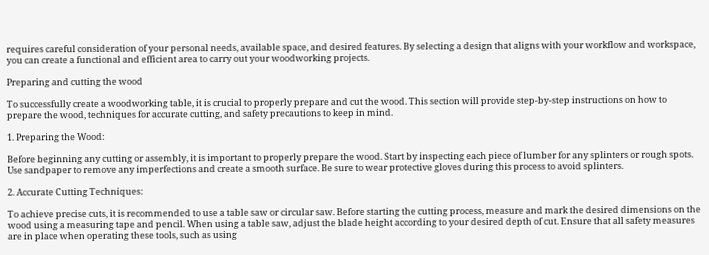requires careful consideration of your personal needs, available space, and desired features. By selecting a design that aligns with your workflow and workspace, you can create a functional and efficient area to carry out your woodworking projects.

Preparing and cutting the wood

To successfully create a woodworking table, it is crucial to properly prepare and cut the wood. This section will provide step-by-step instructions on how to prepare the wood, techniques for accurate cutting, and safety precautions to keep in mind.

1. Preparing the Wood:

Before beginning any cutting or assembly, it is important to properly prepare the wood. Start by inspecting each piece of lumber for any splinters or rough spots. Use sandpaper to remove any imperfections and create a smooth surface. Be sure to wear protective gloves during this process to avoid splinters.

2. Accurate Cutting Techniques:

To achieve precise cuts, it is recommended to use a table saw or circular saw. Before starting the cutting process, measure and mark the desired dimensions on the wood using a measuring tape and pencil. When using a table saw, adjust the blade height according to your desired depth of cut. Ensure that all safety measures are in place when operating these tools, such as using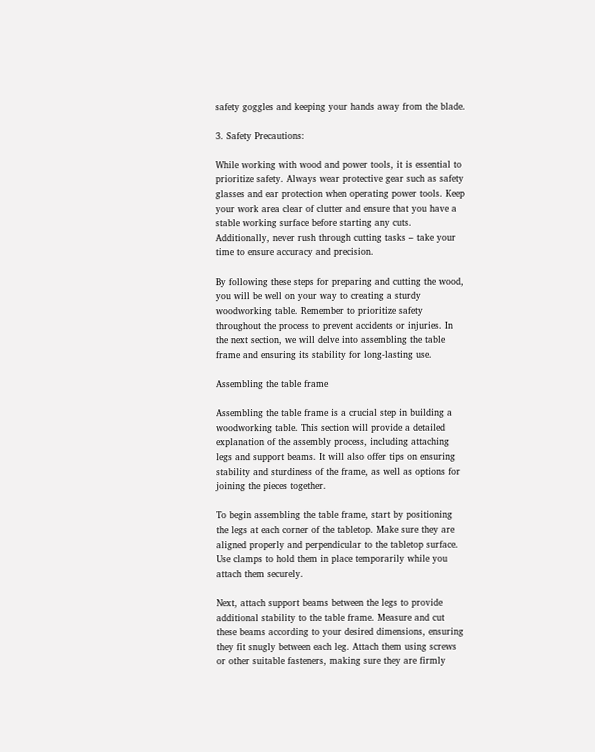safety goggles and keeping your hands away from the blade.

3. Safety Precautions:

While working with wood and power tools, it is essential to prioritize safety. Always wear protective gear such as safety glasses and ear protection when operating power tools. Keep your work area clear of clutter and ensure that you have a stable working surface before starting any cuts. Additionally, never rush through cutting tasks – take your time to ensure accuracy and precision.

By following these steps for preparing and cutting the wood, you will be well on your way to creating a sturdy woodworking table. Remember to prioritize safety throughout the process to prevent accidents or injuries. In the next section, we will delve into assembling the table frame and ensuring its stability for long-lasting use.

Assembling the table frame

Assembling the table frame is a crucial step in building a woodworking table. This section will provide a detailed explanation of the assembly process, including attaching legs and support beams. It will also offer tips on ensuring stability and sturdiness of the frame, as well as options for joining the pieces together.

To begin assembling the table frame, start by positioning the legs at each corner of the tabletop. Make sure they are aligned properly and perpendicular to the tabletop surface. Use clamps to hold them in place temporarily while you attach them securely.

Next, attach support beams between the legs to provide additional stability to the table frame. Measure and cut these beams according to your desired dimensions, ensuring they fit snugly between each leg. Attach them using screws or other suitable fasteners, making sure they are firmly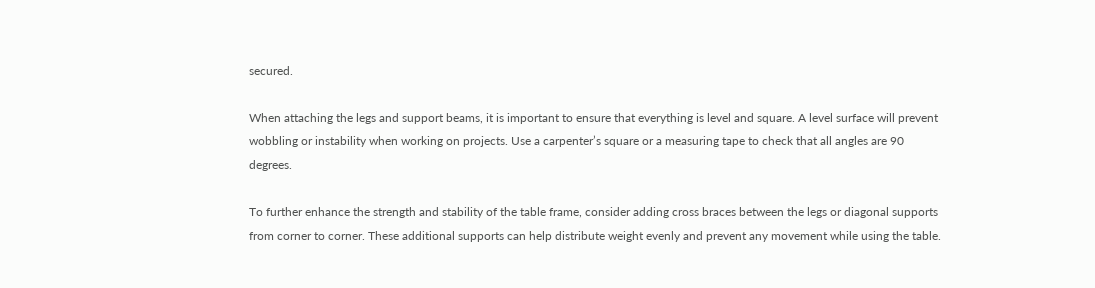secured.

When attaching the legs and support beams, it is important to ensure that everything is level and square. A level surface will prevent wobbling or instability when working on projects. Use a carpenter’s square or a measuring tape to check that all angles are 90 degrees.

To further enhance the strength and stability of the table frame, consider adding cross braces between the legs or diagonal supports from corner to corner. These additional supports can help distribute weight evenly and prevent any movement while using the table.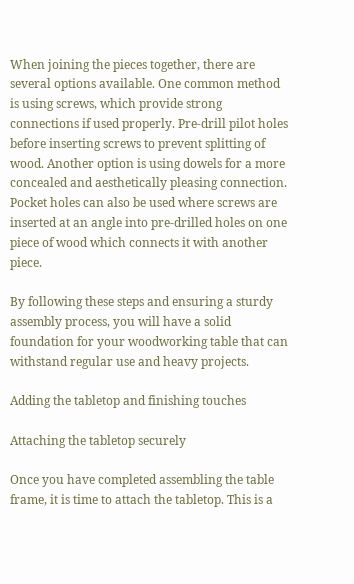When joining the pieces together, there are several options available. One common method is using screws, which provide strong connections if used properly. Pre-drill pilot holes before inserting screws to prevent splitting of wood. Another option is using dowels for a more concealed and aesthetically pleasing connection. Pocket holes can also be used where screws are inserted at an angle into pre-drilled holes on one piece of wood which connects it with another piece.

By following these steps and ensuring a sturdy assembly process, you will have a solid foundation for your woodworking table that can withstand regular use and heavy projects.

Adding the tabletop and finishing touches

Attaching the tabletop securely

Once you have completed assembling the table frame, it is time to attach the tabletop. This is a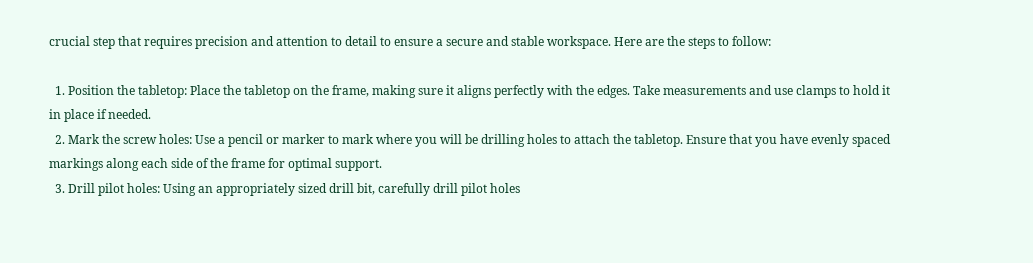crucial step that requires precision and attention to detail to ensure a secure and stable workspace. Here are the steps to follow:

  1. Position the tabletop: Place the tabletop on the frame, making sure it aligns perfectly with the edges. Take measurements and use clamps to hold it in place if needed.
  2. Mark the screw holes: Use a pencil or marker to mark where you will be drilling holes to attach the tabletop. Ensure that you have evenly spaced markings along each side of the frame for optimal support.
  3. Drill pilot holes: Using an appropriately sized drill bit, carefully drill pilot holes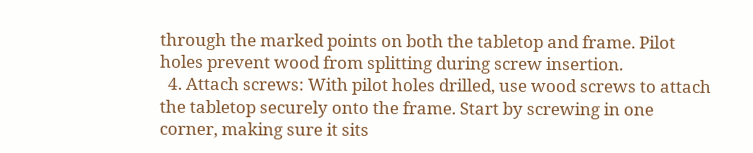through the marked points on both the tabletop and frame. Pilot holes prevent wood from splitting during screw insertion.
  4. Attach screws: With pilot holes drilled, use wood screws to attach the tabletop securely onto the frame. Start by screwing in one corner, making sure it sits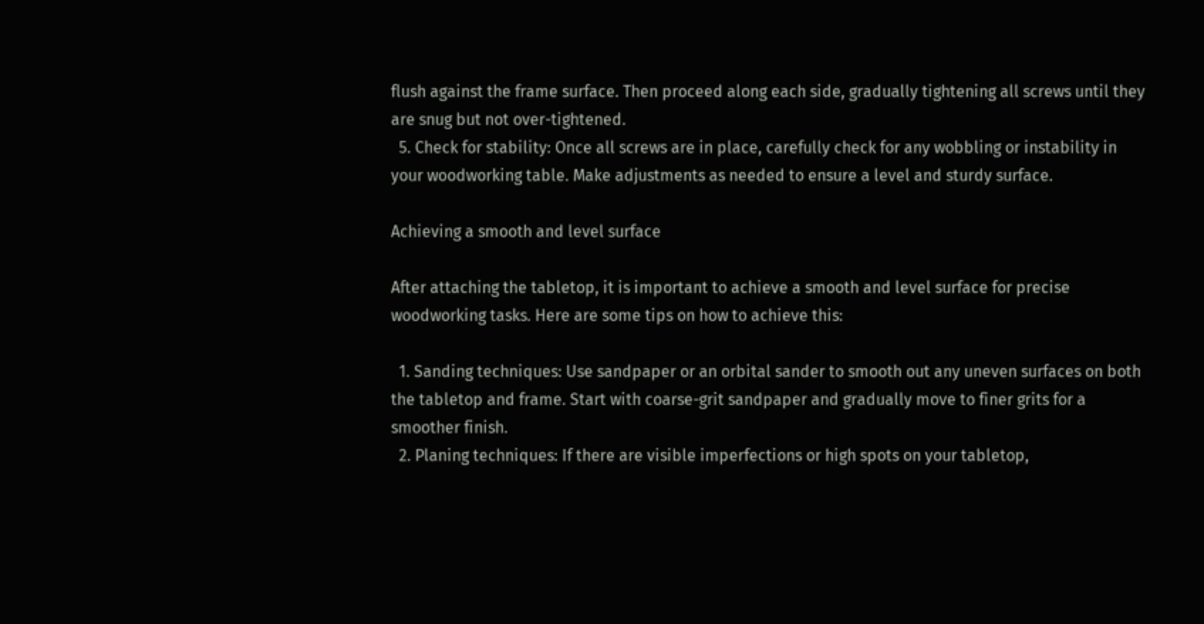flush against the frame surface. Then proceed along each side, gradually tightening all screws until they are snug but not over-tightened.
  5. Check for stability: Once all screws are in place, carefully check for any wobbling or instability in your woodworking table. Make adjustments as needed to ensure a level and sturdy surface.

Achieving a smooth and level surface

After attaching the tabletop, it is important to achieve a smooth and level surface for precise woodworking tasks. Here are some tips on how to achieve this:

  1. Sanding techniques: Use sandpaper or an orbital sander to smooth out any uneven surfaces on both the tabletop and frame. Start with coarse-grit sandpaper and gradually move to finer grits for a smoother finish.
  2. Planing techniques: If there are visible imperfections or high spots on your tabletop,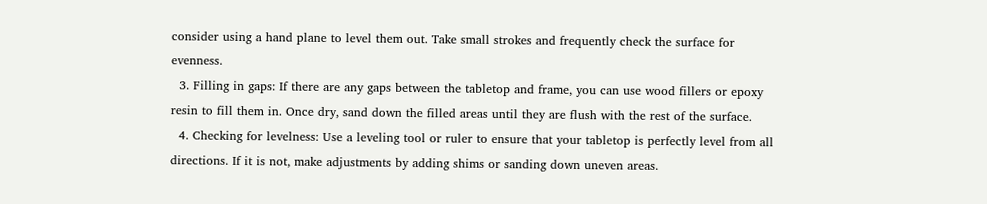consider using a hand plane to level them out. Take small strokes and frequently check the surface for evenness.
  3. Filling in gaps: If there are any gaps between the tabletop and frame, you can use wood fillers or epoxy resin to fill them in. Once dry, sand down the filled areas until they are flush with the rest of the surface.
  4. Checking for levelness: Use a leveling tool or ruler to ensure that your tabletop is perfectly level from all directions. If it is not, make adjustments by adding shims or sanding down uneven areas.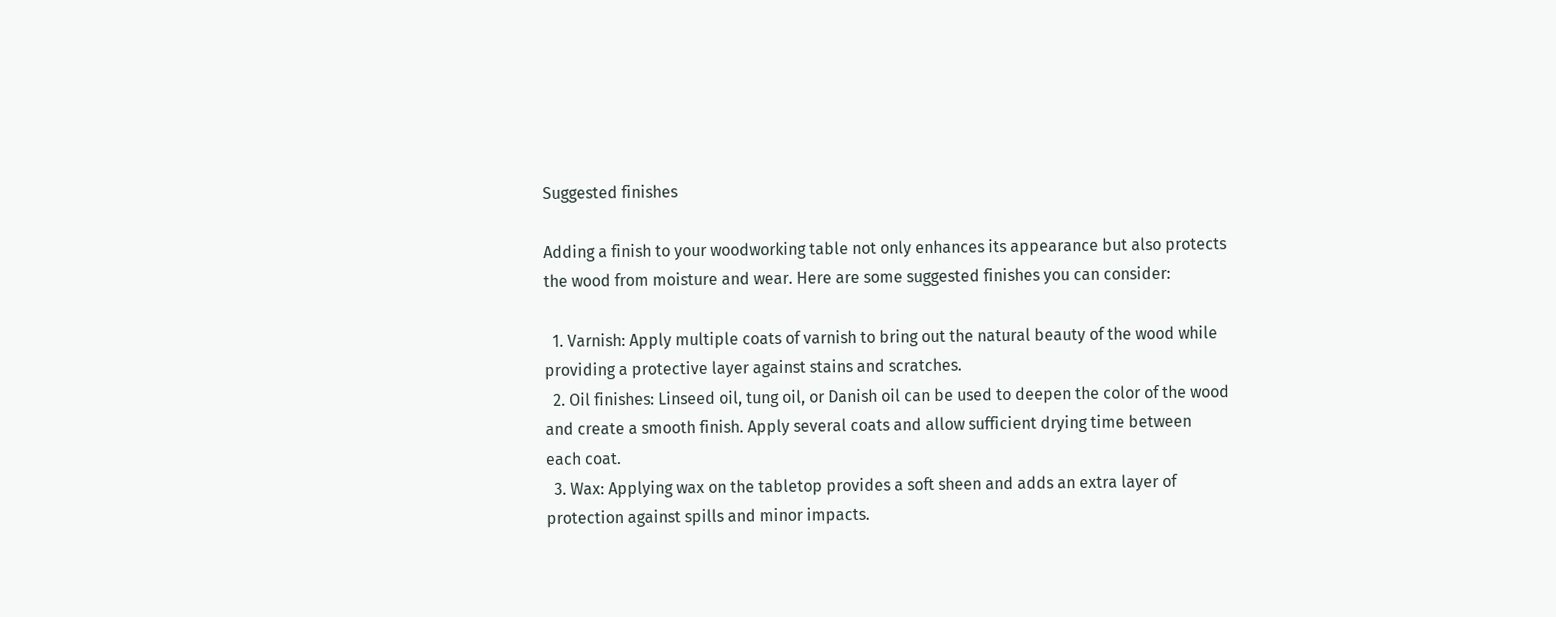Suggested finishes

Adding a finish to your woodworking table not only enhances its appearance but also protects the wood from moisture and wear. Here are some suggested finishes you can consider:

  1. Varnish: Apply multiple coats of varnish to bring out the natural beauty of the wood while providing a protective layer against stains and scratches.
  2. Oil finishes: Linseed oil, tung oil, or Danish oil can be used to deepen the color of the wood and create a smooth finish. Apply several coats and allow sufficient drying time between each coat.
  3. Wax: Applying wax on the tabletop provides a soft sheen and adds an extra layer of protection against spills and minor impacts.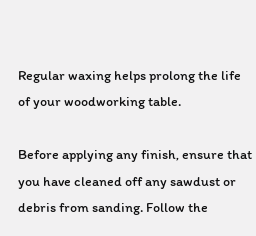Regular waxing helps prolong the life of your woodworking table.

Before applying any finish, ensure that you have cleaned off any sawdust or debris from sanding. Follow the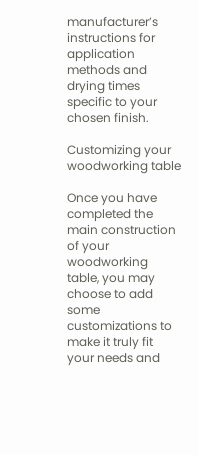manufacturer’s instructions for application methods and drying times specific to your chosen finish.

Customizing your woodworking table

Once you have completed the main construction of your woodworking table, you may choose to add some customizations to make it truly fit your needs and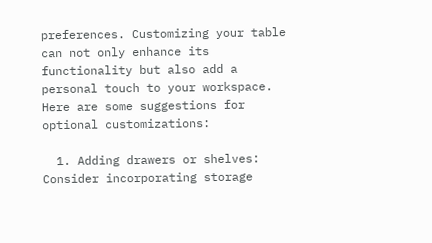preferences. Customizing your table can not only enhance its functionality but also add a personal touch to your workspace. Here are some suggestions for optional customizations:

  1. Adding drawers or shelves: Consider incorporating storage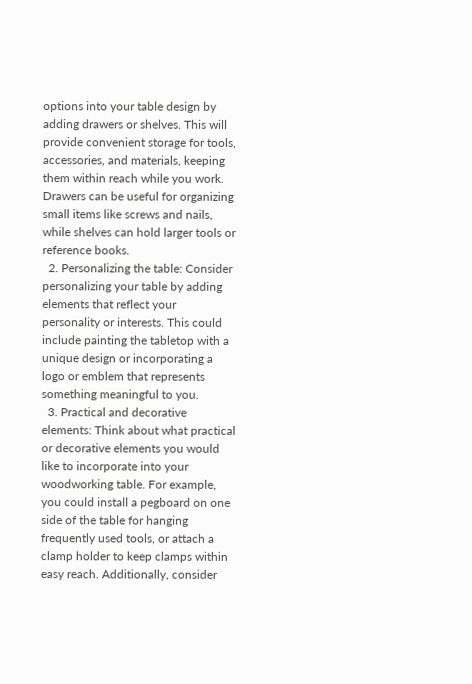options into your table design by adding drawers or shelves. This will provide convenient storage for tools, accessories, and materials, keeping them within reach while you work. Drawers can be useful for organizing small items like screws and nails, while shelves can hold larger tools or reference books.
  2. Personalizing the table: Consider personalizing your table by adding elements that reflect your personality or interests. This could include painting the tabletop with a unique design or incorporating a logo or emblem that represents something meaningful to you.
  3. Practical and decorative elements: Think about what practical or decorative elements you would like to incorporate into your woodworking table. For example, you could install a pegboard on one side of the table for hanging frequently used tools, or attach a clamp holder to keep clamps within easy reach. Additionally, consider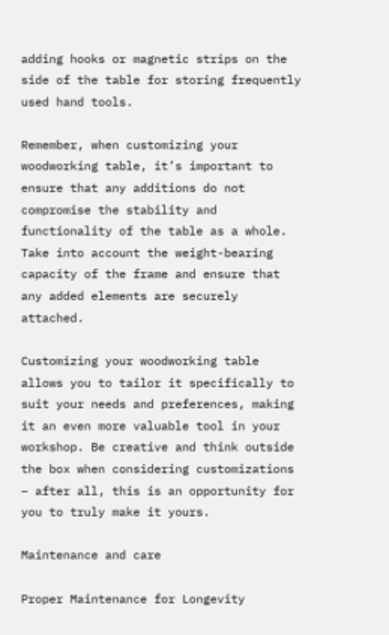adding hooks or magnetic strips on the side of the table for storing frequently used hand tools.

Remember, when customizing your woodworking table, it’s important to ensure that any additions do not compromise the stability and functionality of the table as a whole. Take into account the weight-bearing capacity of the frame and ensure that any added elements are securely attached.

Customizing your woodworking table allows you to tailor it specifically to suit your needs and preferences, making it an even more valuable tool in your workshop. Be creative and think outside the box when considering customizations – after all, this is an opportunity for you to truly make it yours.

Maintenance and care

Proper Maintenance for Longevity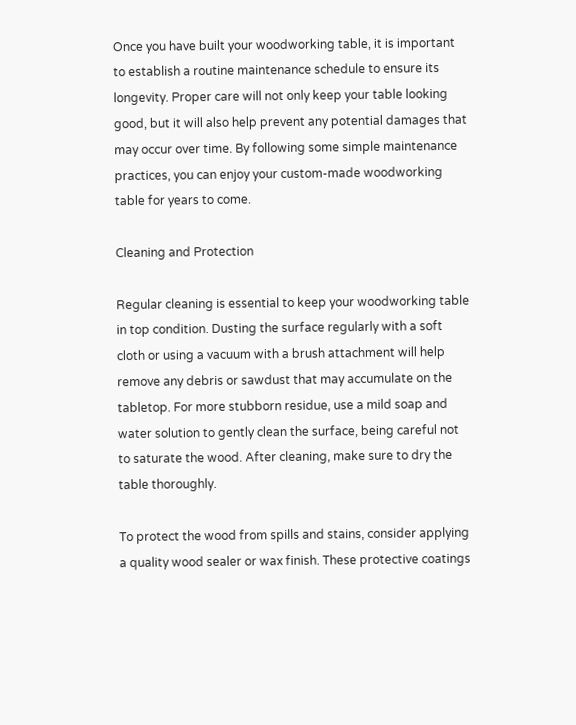Once you have built your woodworking table, it is important to establish a routine maintenance schedule to ensure its longevity. Proper care will not only keep your table looking good, but it will also help prevent any potential damages that may occur over time. By following some simple maintenance practices, you can enjoy your custom-made woodworking table for years to come.

Cleaning and Protection

Regular cleaning is essential to keep your woodworking table in top condition. Dusting the surface regularly with a soft cloth or using a vacuum with a brush attachment will help remove any debris or sawdust that may accumulate on the tabletop. For more stubborn residue, use a mild soap and water solution to gently clean the surface, being careful not to saturate the wood. After cleaning, make sure to dry the table thoroughly.

To protect the wood from spills and stains, consider applying a quality wood sealer or wax finish. These protective coatings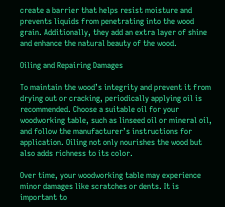create a barrier that helps resist moisture and prevents liquids from penetrating into the wood grain. Additionally, they add an extra layer of shine and enhance the natural beauty of the wood.

Oiling and Repairing Damages

To maintain the wood’s integrity and prevent it from drying out or cracking, periodically applying oil is recommended. Choose a suitable oil for your woodworking table, such as linseed oil or mineral oil, and follow the manufacturer’s instructions for application. Oiling not only nourishes the wood but also adds richness to its color.

Over time, your woodworking table may experience minor damages like scratches or dents. It is important to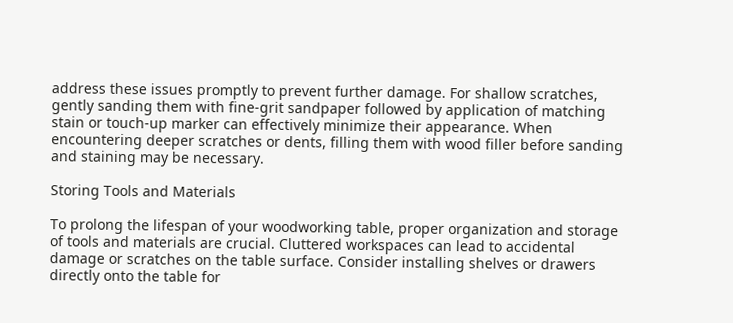address these issues promptly to prevent further damage. For shallow scratches, gently sanding them with fine-grit sandpaper followed by application of matching stain or touch-up marker can effectively minimize their appearance. When encountering deeper scratches or dents, filling them with wood filler before sanding and staining may be necessary.

Storing Tools and Materials

To prolong the lifespan of your woodworking table, proper organization and storage of tools and materials are crucial. Cluttered workspaces can lead to accidental damage or scratches on the table surface. Consider installing shelves or drawers directly onto the table for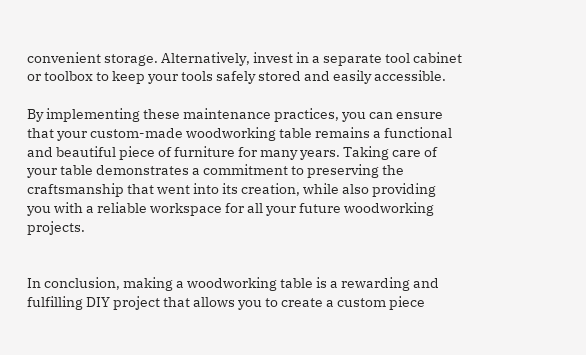convenient storage. Alternatively, invest in a separate tool cabinet or toolbox to keep your tools safely stored and easily accessible.

By implementing these maintenance practices, you can ensure that your custom-made woodworking table remains a functional and beautiful piece of furniture for many years. Taking care of your table demonstrates a commitment to preserving the craftsmanship that went into its creation, while also providing you with a reliable workspace for all your future woodworking projects.


In conclusion, making a woodworking table is a rewarding and fulfilling DIY project that allows you to create a custom piece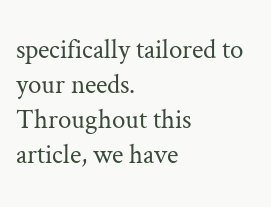specifically tailored to your needs. Throughout this article, we have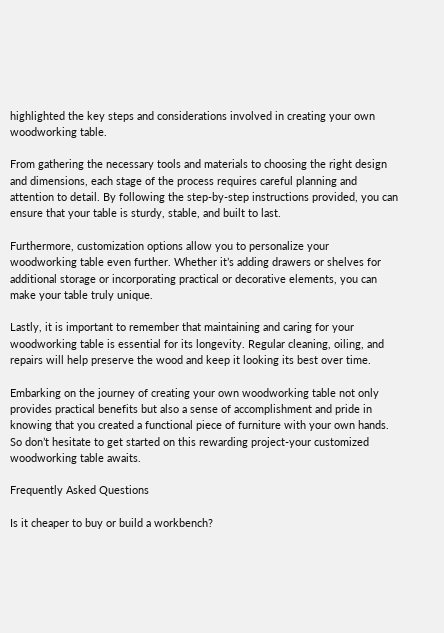highlighted the key steps and considerations involved in creating your own woodworking table.

From gathering the necessary tools and materials to choosing the right design and dimensions, each stage of the process requires careful planning and attention to detail. By following the step-by-step instructions provided, you can ensure that your table is sturdy, stable, and built to last.

Furthermore, customization options allow you to personalize your woodworking table even further. Whether it’s adding drawers or shelves for additional storage or incorporating practical or decorative elements, you can make your table truly unique.

Lastly, it is important to remember that maintaining and caring for your woodworking table is essential for its longevity. Regular cleaning, oiling, and repairs will help preserve the wood and keep it looking its best over time.

Embarking on the journey of creating your own woodworking table not only provides practical benefits but also a sense of accomplishment and pride in knowing that you created a functional piece of furniture with your own hands. So don’t hesitate to get started on this rewarding project-your customized woodworking table awaits.

Frequently Asked Questions

Is it cheaper to buy or build a workbench?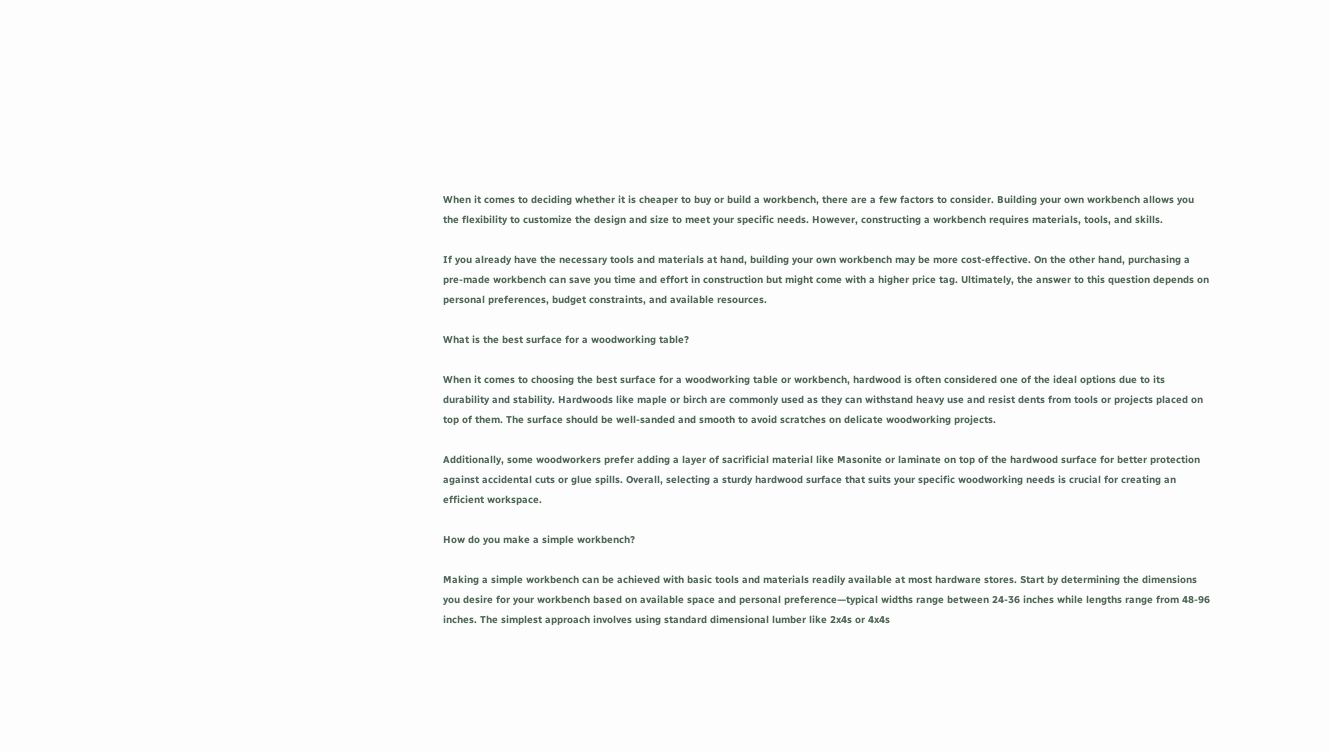When it comes to deciding whether it is cheaper to buy or build a workbench, there are a few factors to consider. Building your own workbench allows you the flexibility to customize the design and size to meet your specific needs. However, constructing a workbench requires materials, tools, and skills.

If you already have the necessary tools and materials at hand, building your own workbench may be more cost-effective. On the other hand, purchasing a pre-made workbench can save you time and effort in construction but might come with a higher price tag. Ultimately, the answer to this question depends on personal preferences, budget constraints, and available resources.

What is the best surface for a woodworking table?

When it comes to choosing the best surface for a woodworking table or workbench, hardwood is often considered one of the ideal options due to its durability and stability. Hardwoods like maple or birch are commonly used as they can withstand heavy use and resist dents from tools or projects placed on top of them. The surface should be well-sanded and smooth to avoid scratches on delicate woodworking projects.

Additionally, some woodworkers prefer adding a layer of sacrificial material like Masonite or laminate on top of the hardwood surface for better protection against accidental cuts or glue spills. Overall, selecting a sturdy hardwood surface that suits your specific woodworking needs is crucial for creating an efficient workspace.

How do you make a simple workbench?

Making a simple workbench can be achieved with basic tools and materials readily available at most hardware stores. Start by determining the dimensions you desire for your workbench based on available space and personal preference—typical widths range between 24-36 inches while lengths range from 48-96 inches. The simplest approach involves using standard dimensional lumber like 2x4s or 4x4s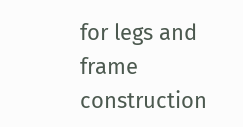for legs and frame construction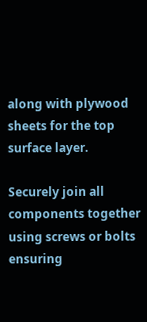along with plywood sheets for the top surface layer.

Securely join all components together using screws or bolts ensuring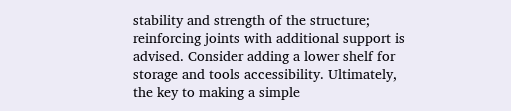stability and strength of the structure; reinforcing joints with additional support is advised. Consider adding a lower shelf for storage and tools accessibility. Ultimately, the key to making a simple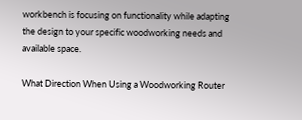workbench is focusing on functionality while adapting the design to your specific woodworking needs and available space.

What Direction When Using a Woodworking Router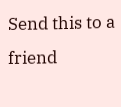Send this to a friend